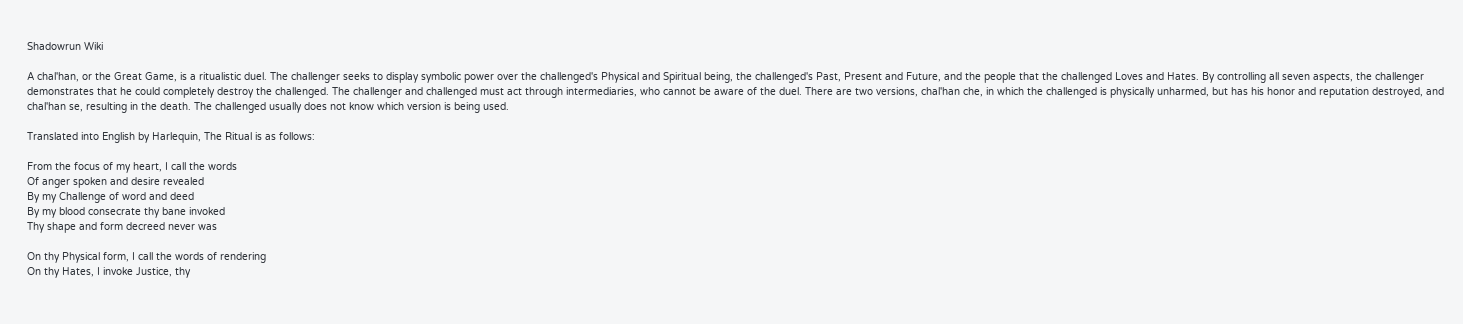Shadowrun Wiki

A chal'han, or the Great Game, is a ritualistic duel. The challenger seeks to display symbolic power over the challenged's Physical and Spiritual being, the challenged's Past, Present and Future, and the people that the challenged Loves and Hates. By controlling all seven aspects, the challenger demonstrates that he could completely destroy the challenged. The challenger and challenged must act through intermediaries, who cannot be aware of the duel. There are two versions, chal'han che, in which the challenged is physically unharmed, but has his honor and reputation destroyed, and chal'han se, resulting in the death. The challenged usually does not know which version is being used.

Translated into English by Harlequin, The Ritual is as follows:

From the focus of my heart, I call the words
Of anger spoken and desire revealed
By my Challenge of word and deed
By my blood consecrate thy bane invoked
Thy shape and form decreed never was

On thy Physical form, I call the words of rendering
On thy Hates, I invoke Justice, thy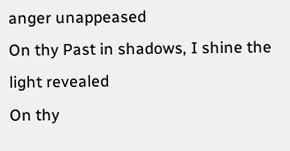anger unappeased
On thy Past in shadows, I shine the light revealed
On thy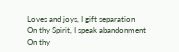Loves and joys, I gift separation
On thy Spirit, I speak abandonment
On thy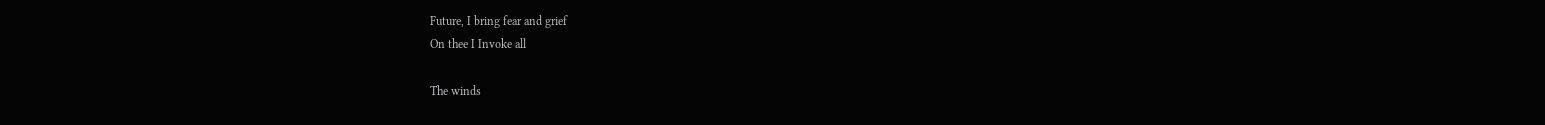Future, I bring fear and grief
On thee I Invoke all

The winds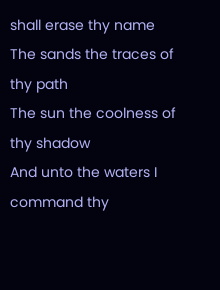shall erase thy name
The sands the traces of thy path
The sun the coolness of thy shadow
And unto the waters I command thy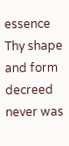essence
Thy shape and form decreed never was